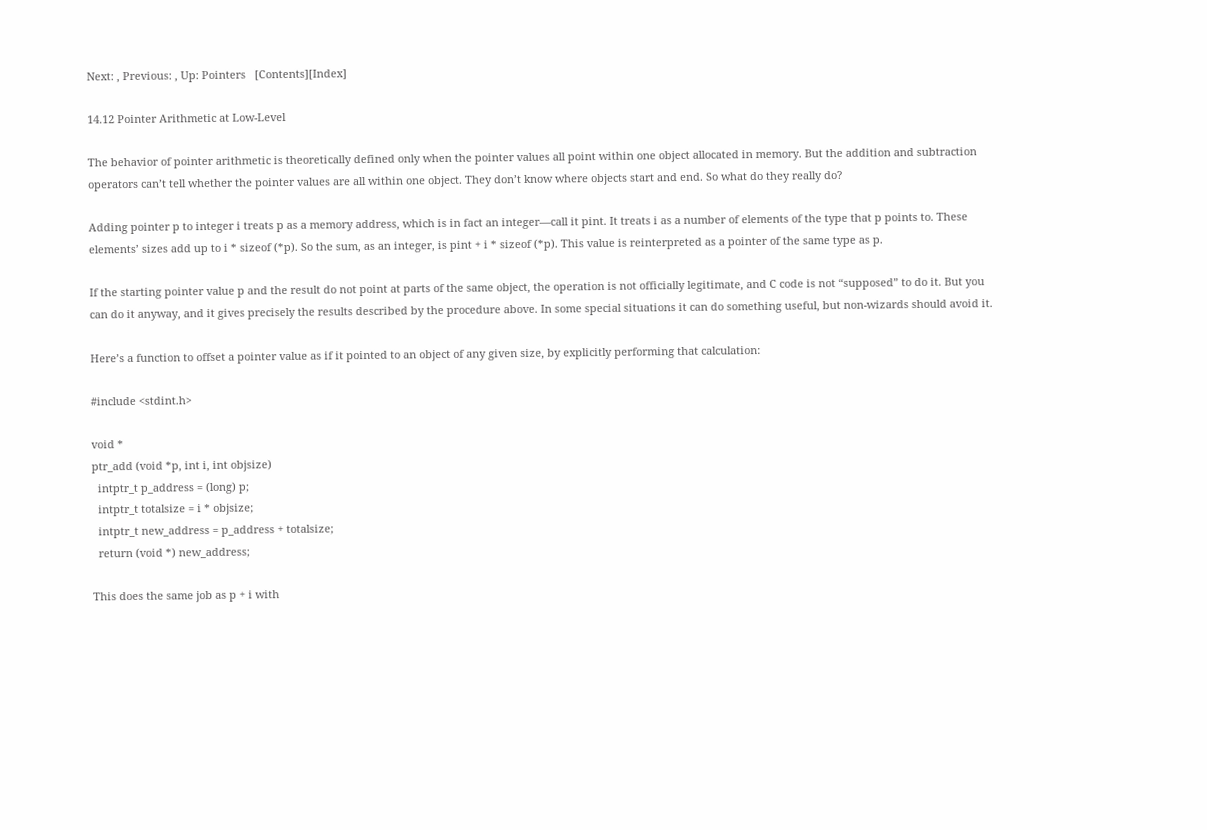Next: , Previous: , Up: Pointers   [Contents][Index]

14.12 Pointer Arithmetic at Low-Level

The behavior of pointer arithmetic is theoretically defined only when the pointer values all point within one object allocated in memory. But the addition and subtraction operators can’t tell whether the pointer values are all within one object. They don’t know where objects start and end. So what do they really do?

Adding pointer p to integer i treats p as a memory address, which is in fact an integer—call it pint. It treats i as a number of elements of the type that p points to. These elements’ sizes add up to i * sizeof (*p). So the sum, as an integer, is pint + i * sizeof (*p). This value is reinterpreted as a pointer of the same type as p.

If the starting pointer value p and the result do not point at parts of the same object, the operation is not officially legitimate, and C code is not “supposed” to do it. But you can do it anyway, and it gives precisely the results described by the procedure above. In some special situations it can do something useful, but non-wizards should avoid it.

Here’s a function to offset a pointer value as if it pointed to an object of any given size, by explicitly performing that calculation:

#include <stdint.h>

void *
ptr_add (void *p, int i, int objsize)
  intptr_t p_address = (long) p;
  intptr_t totalsize = i * objsize;
  intptr_t new_address = p_address + totalsize;
  return (void *) new_address;

This does the same job as p + i with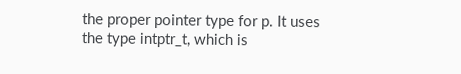the proper pointer type for p. It uses the type intptr_t, which is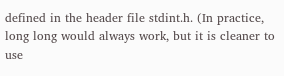defined in the header file stdint.h. (In practice, long long would always work, but it is cleaner to use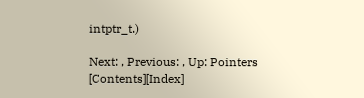intptr_t.)

Next: , Previous: , Up: Pointers   [Contents][Index]